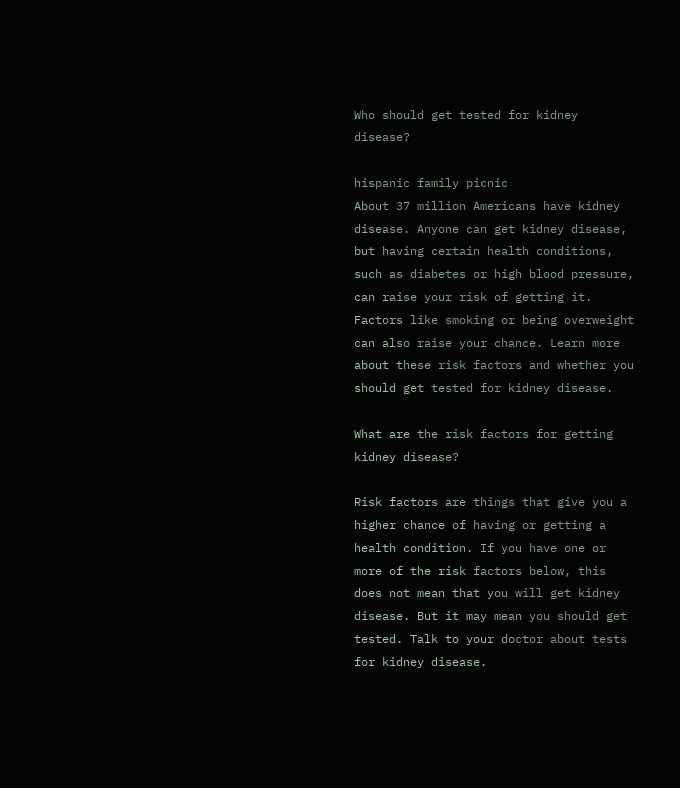Who should get tested for kidney disease?

hispanic family picnic
About 37 million Americans have kidney disease. Anyone can get kidney disease, but having certain health conditions, such as diabetes or high blood pressure, can raise your risk of getting it. Factors like smoking or being overweight can also raise your chance. Learn more about these risk factors and whether you should get tested for kidney disease.

What are the risk factors for getting kidney disease?

Risk factors are things that give you a higher chance of having or getting a health condition. If you have one or more of the risk factors below, this does not mean that you will get kidney disease. But it may mean you should get tested. Talk to your doctor about tests for kidney disease.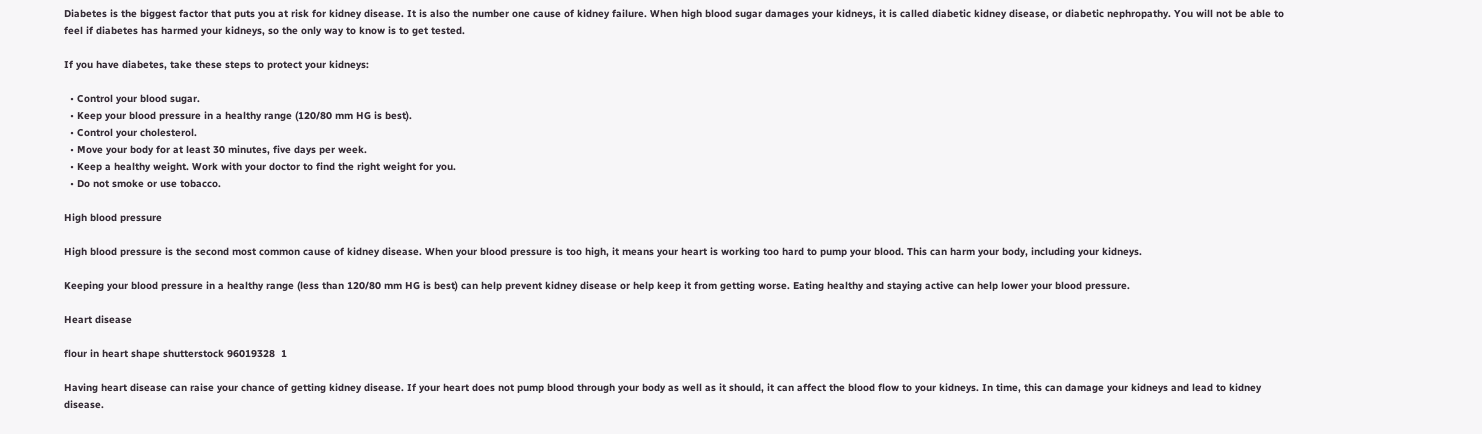Diabetes is the biggest factor that puts you at risk for kidney disease. It is also the number one cause of kidney failure. When high blood sugar damages your kidneys, it is called diabetic kidney disease, or diabetic nephropathy. You will not be able to feel if diabetes has harmed your kidneys, so the only way to know is to get tested.

If you have diabetes, take these steps to protect your kidneys:

  • Control your blood sugar.
  • Keep your blood pressure in a healthy range (120/80 mm HG is best).
  • Control your cholesterol.
  • Move your body for at least 30 minutes, five days per week.
  • Keep a healthy weight. Work with your doctor to find the right weight for you.
  • Do not smoke or use tobacco.

High blood pressure

High blood pressure is the second most common cause of kidney disease. When your blood pressure is too high, it means your heart is working too hard to pump your blood. This can harm your body, including your kidneys.

Keeping your blood pressure in a healthy range (less than 120/80 mm HG is best) can help prevent kidney disease or help keep it from getting worse. Eating healthy and staying active can help lower your blood pressure.

Heart disease

flour in heart shape shutterstock 96019328  1

Having heart disease can raise your chance of getting kidney disease. If your heart does not pump blood through your body as well as it should, it can affect the blood flow to your kidneys. In time, this can damage your kidneys and lead to kidney disease.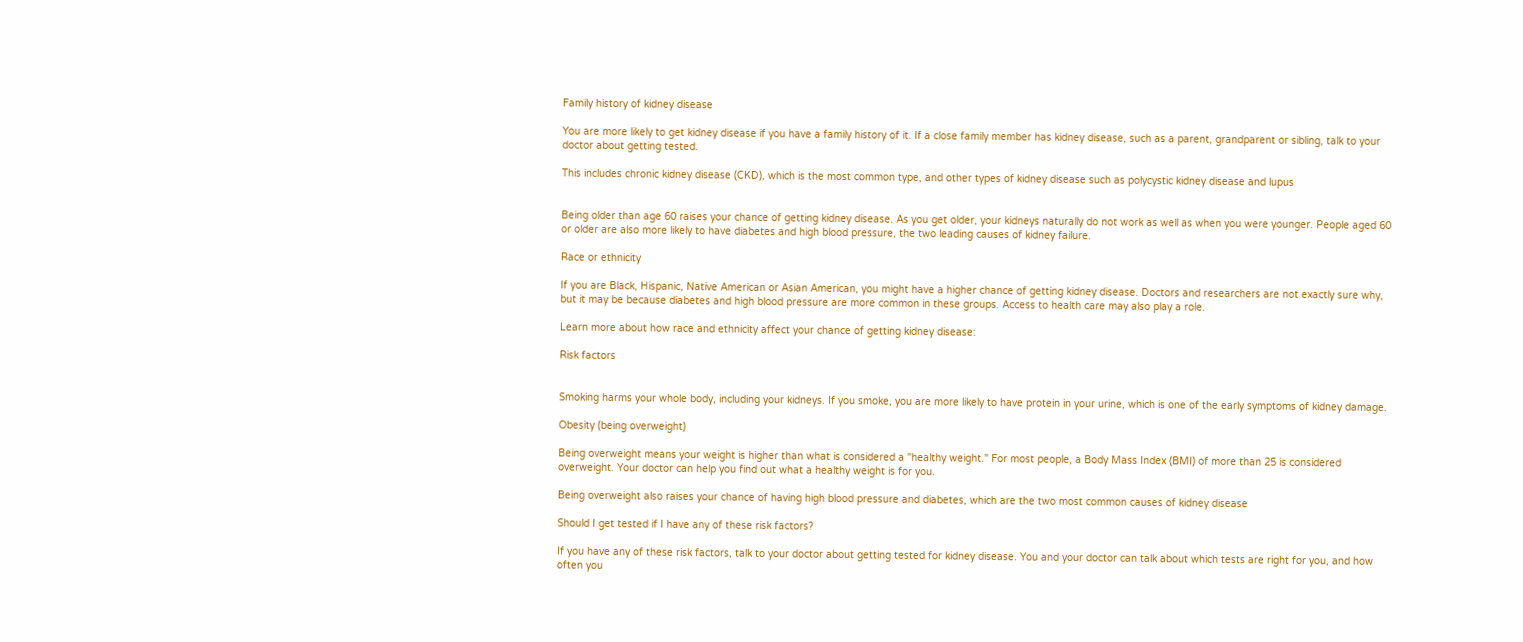Family history of kidney disease

You are more likely to get kidney disease if you have a family history of it. If a close family member has kidney disease, such as a parent, grandparent or sibling, talk to your doctor about getting tested.

This includes chronic kidney disease (CKD), which is the most common type, and other types of kidney disease such as polycystic kidney disease and lupus


Being older than age 60 raises your chance of getting kidney disease. As you get older, your kidneys naturally do not work as well as when you were younger. People aged 60 or older are also more likely to have diabetes and high blood pressure, the two leading causes of kidney failure.

Race or ethnicity

If you are Black, Hispanic, Native American or Asian American, you might have a higher chance of getting kidney disease. Doctors and researchers are not exactly sure why, but it may be because diabetes and high blood pressure are more common in these groups. Access to health care may also play a role.

Learn more about how race and ethnicity affect your chance of getting kidney disease:

Risk factors


Smoking harms your whole body, including your kidneys. If you smoke, you are more likely to have protein in your urine, which is one of the early symptoms of kidney damage.

Obesity (being overweight)

Being overweight means your weight is higher than what is considered a "healthy weight." For most people, a Body Mass Index (BMI) of more than 25 is considered overweight. Your doctor can help you find out what a healthy weight is for you.

Being overweight also raises your chance of having high blood pressure and diabetes, which are the two most common causes of kidney disease

Should I get tested if I have any of these risk factors?

If you have any of these risk factors, talk to your doctor about getting tested for kidney disease. You and your doctor can talk about which tests are right for you, and how often you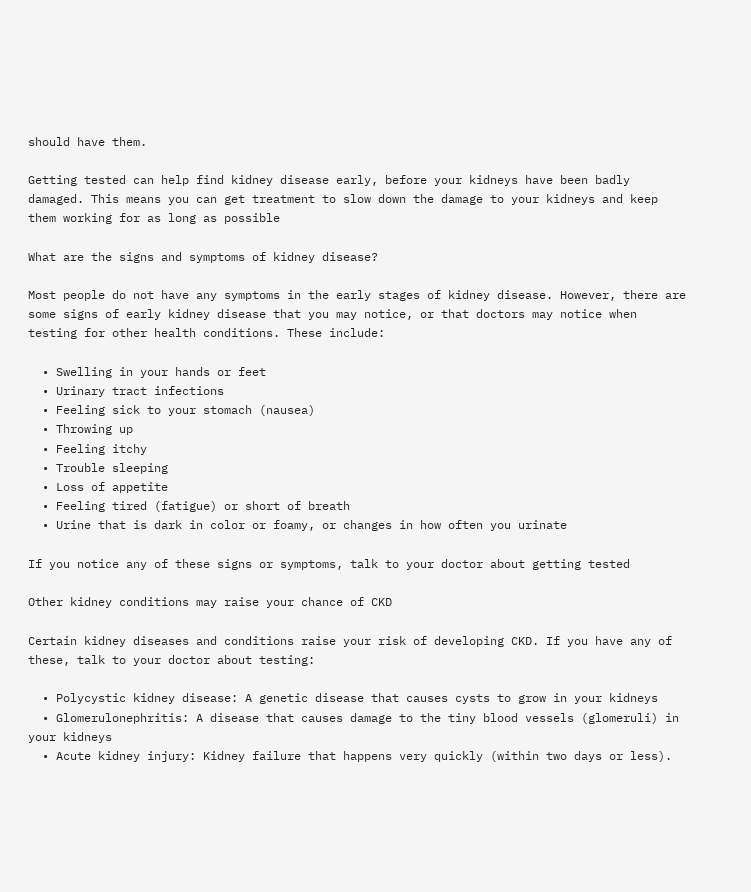should have them.

Getting tested can help find kidney disease early, before your kidneys have been badly damaged. This means you can get treatment to slow down the damage to your kidneys and keep them working for as long as possible

What are the signs and symptoms of kidney disease?

Most people do not have any symptoms in the early stages of kidney disease. However, there are some signs of early kidney disease that you may notice, or that doctors may notice when testing for other health conditions. These include:

  • Swelling in your hands or feet
  • Urinary tract infections
  • Feeling sick to your stomach (nausea)
  • Throwing up
  • Feeling itchy
  • Trouble sleeping
  • Loss of appetite
  • Feeling tired (fatigue) or short of breath
  • Urine that is dark in color or foamy, or changes in how often you urinate

If you notice any of these signs or symptoms, talk to your doctor about getting tested

Other kidney conditions may raise your chance of CKD

Certain kidney diseases and conditions raise your risk of developing CKD. If you have any of these, talk to your doctor about testing:

  • Polycystic kidney disease: A genetic disease that causes cysts to grow in your kidneys
  • Glomerulonephritis: A disease that causes damage to the tiny blood vessels (glomeruli) in your kidneys
  • Acute kidney injury: Kidney failure that happens very quickly (within two days or less).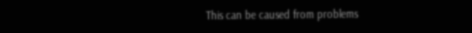This can be caused from problems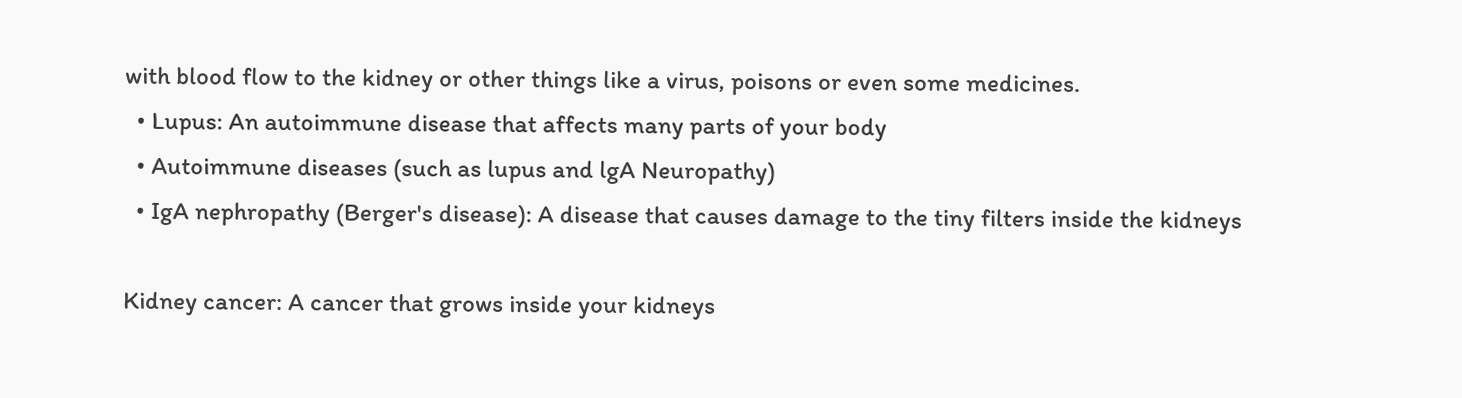with blood flow to the kidney or other things like a virus, poisons or even some medicines.
  • Lupus: An autoimmune disease that affects many parts of your body
  • Autoimmune diseases (such as lupus and lgA Neuropathy)
  • IgA nephropathy (Berger's disease): A disease that causes damage to the tiny filters inside the kidneys

Kidney cancer: A cancer that grows inside your kidneys